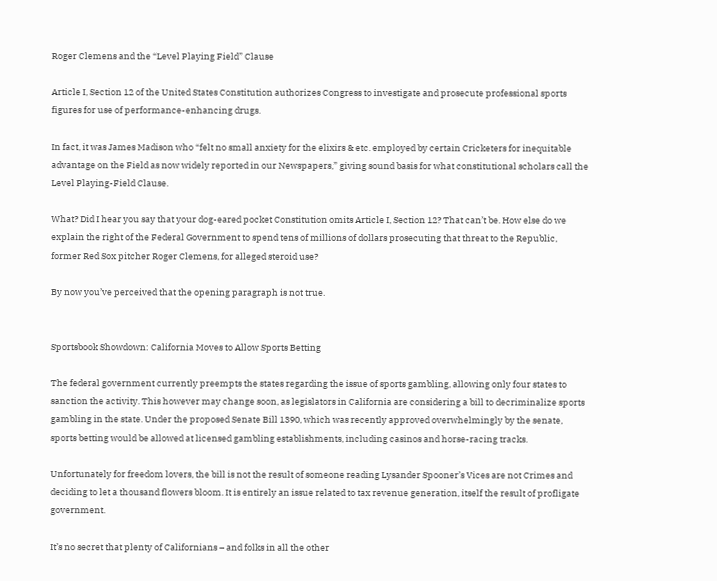Roger Clemens and the “Level Playing Field” Clause

Article I, Section 12 of the United States Constitution authorizes Congress to investigate and prosecute professional sports figures for use of performance-enhancing drugs.

In fact, it was James Madison who “felt no small anxiety for the elixirs & etc. employed by certain Cricketers for inequitable advantage on the Field as now widely reported in our Newspapers,” giving sound basis for what constitutional scholars call the Level Playing-Field Clause.

What? Did I hear you say that your dog-eared pocket Constitution omits Article I, Section 12? That can’t be. How else do we explain the right of the Federal Government to spend tens of millions of dollars prosecuting that threat to the Republic, former Red Sox pitcher Roger Clemens, for alleged steroid use?

By now you’ve perceived that the opening paragraph is not true.


Sportsbook Showdown: California Moves to Allow Sports Betting

The federal government currently preempts the states regarding the issue of sports gambling, allowing only four states to sanction the activity. This however may change soon, as legislators in California are considering a bill to decriminalize sports gambling in the state. Under the proposed Senate Bill 1390, which was recently approved overwhelmingly by the senate, sports betting would be allowed at licensed gambling establishments, including casinos and horse-racing tracks.

Unfortunately for freedom lovers, the bill is not the result of someone reading Lysander Spooner’s Vices are not Crimes and deciding to let a thousand flowers bloom. It is entirely an issue related to tax revenue generation, itself the result of profligate government.

It’s no secret that plenty of Californians – and folks in all the other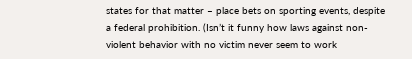states for that matter – place bets on sporting events, despite a federal prohibition. (Isn’t it funny how laws against non-violent behavior with no victim never seem to work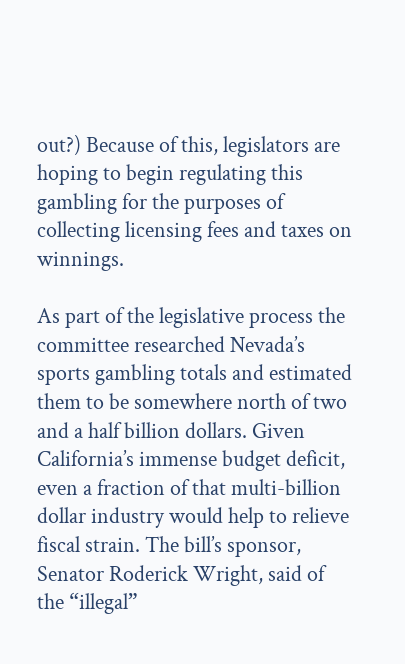out?) Because of this, legislators are hoping to begin regulating this gambling for the purposes of collecting licensing fees and taxes on winnings.

As part of the legislative process the committee researched Nevada’s sports gambling totals and estimated them to be somewhere north of two and a half billion dollars. Given California’s immense budget deficit, even a fraction of that multi-billion dollar industry would help to relieve fiscal strain. The bill’s sponsor, Senator Roderick Wright, said of the “illegal”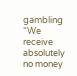gambling “We receive absolutely no money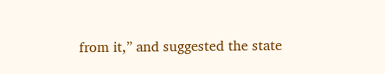from it,” and suggested the state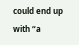could end up with “a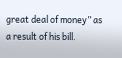great deal of money” as a result of his bill.